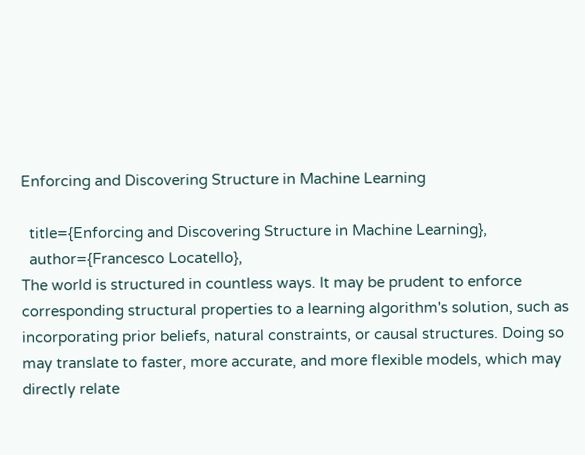Enforcing and Discovering Structure in Machine Learning

  title={Enforcing and Discovering Structure in Machine Learning},
  author={Francesco Locatello},
The world is structured in countless ways. It may be prudent to enforce corresponding structural properties to a learning algorithm's solution, such as incorporating prior beliefs, natural constraints, or causal structures. Doing so may translate to faster, more accurate, and more flexible models, which may directly relate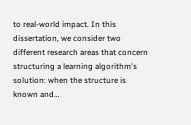to real-world impact. In this dissertation, we consider two different research areas that concern structuring a learning algorithm's solution: when the structure is known and…